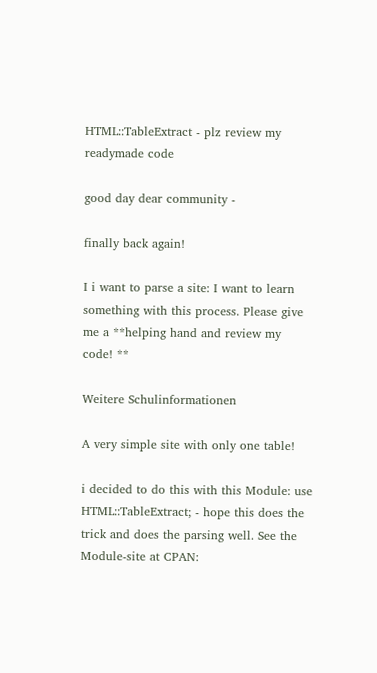HTML::TableExtract - plz review my readymade code

good day dear community -

finally back again!

I i want to parse a site: I want to learn something with this process. Please give me a **helping hand and review my code! **

Weitere Schulinformationen

A very simple site with only one table!

i decided to do this with this Module: use HTML::TableExtract; - hope this does the trick and does the parsing well. See the Module-site at CPAN: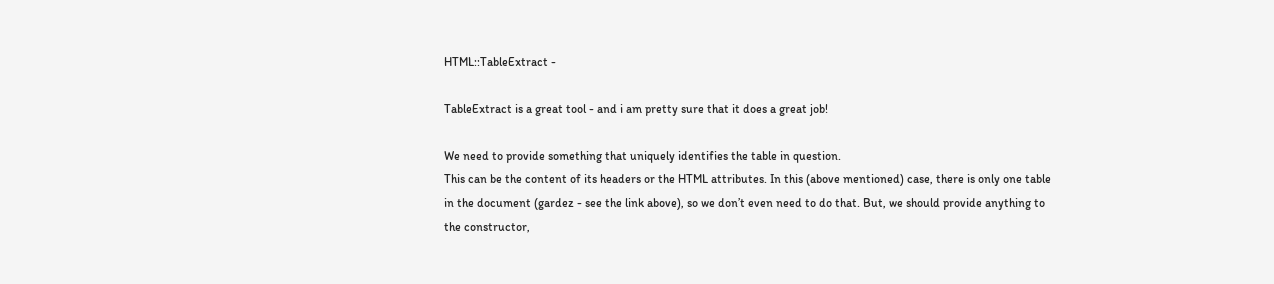HTML::TableExtract -

TableExtract is a great tool - and i am pretty sure that it does a great job!

We need to provide something that uniquely identifies the table in question.
This can be the content of its headers or the HTML attributes. In this (above mentioned) case, there is only one table in the document (gardez - see the link above), so we don’t even need to do that. But, we should provide anything to the constructor,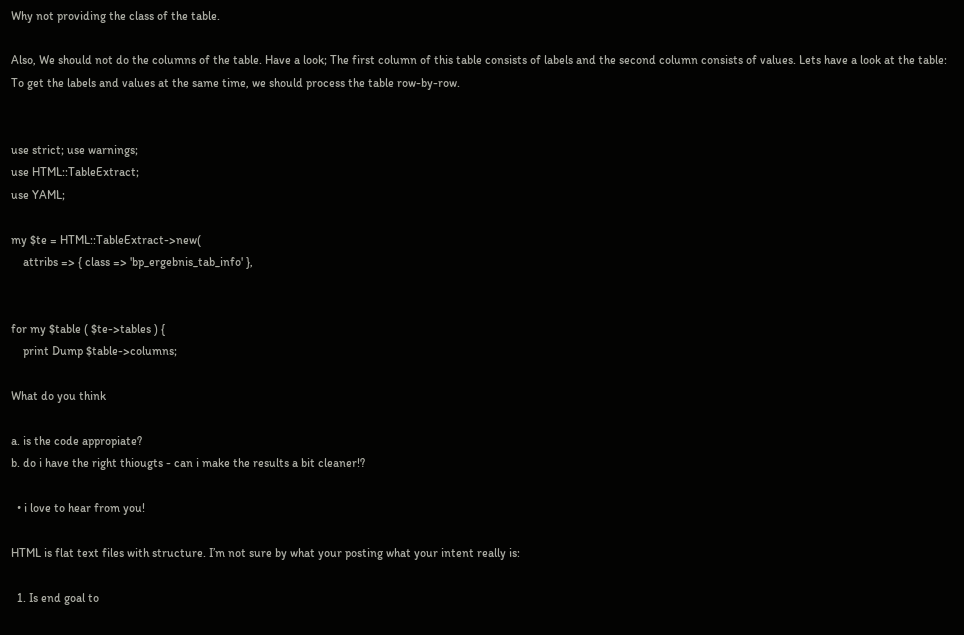Why not providing the class of the table.

Also, We should not do the columns of the table. Have a look; The first column of this table consists of labels and the second column consists of values. Lets have a look at the table: To get the labels and values at the same time, we should process the table row-by-row.


use strict; use warnings;
use HTML::TableExtract;
use YAML;

my $te = HTML::TableExtract->new(
    attribs => { class => 'bp_ergebnis_tab_info' },


for my $table ( $te->tables ) {
    print Dump $table->columns;

What do you think

a. is the code appropiate?
b. do i have the right thiougts - can i make the results a bit cleaner!?

  • i love to hear from you!

HTML is flat text files with structure. I’m not sure by what your posting what your intent really is:

  1. Is end goal to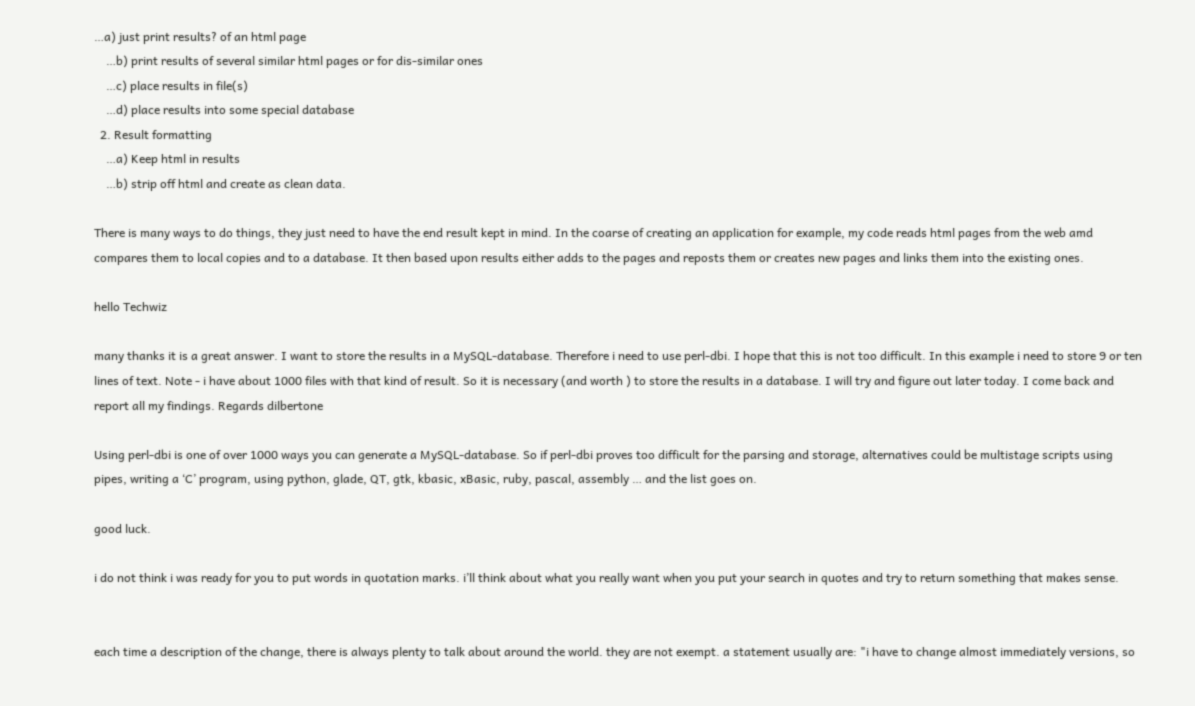…a) just print results? of an html page
    …b) print results of several similar html pages or for dis-similar ones
    …c) place results in file(s)
    …d) place results into some special database
  2. Result formatting
    …a) Keep html in results
    …b) strip off html and create as clean data.

There is many ways to do things, they just need to have the end result kept in mind. In the coarse of creating an application for example, my code reads html pages from the web amd compares them to local copies and to a database. It then based upon results either adds to the pages and reposts them or creates new pages and links them into the existing ones.

hello Techwiz

many thanks it is a great answer. I want to store the results in a MySQL-database. Therefore i need to use perl-dbi. I hope that this is not too difficult. In this example i need to store 9 or ten lines of text. Note - i have about 1000 files with that kind of result. So it is necessary (and worth ) to store the results in a database. I will try and figure out later today. I come back and report all my findings. Regards dilbertone

Using perl-dbi is one of over 1000 ways you can generate a MySQL-database. So if perl-dbi proves too difficult for the parsing and storage, alternatives could be multistage scripts using pipes, writing a ‘C’ program, using python, glade, QT, gtk, kbasic, xBasic, ruby, pascal, assembly … and the list goes on.

good luck.

i do not think i was ready for you to put words in quotation marks. i’ll think about what you really want when you put your search in quotes and try to return something that makes sense.


each time a description of the change, there is always plenty to talk about around the world. they are not exempt. a statement usually are: "i have to change almost immediately versions, so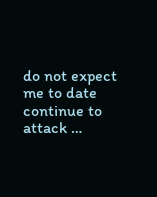do not expect me to date continue to attack …